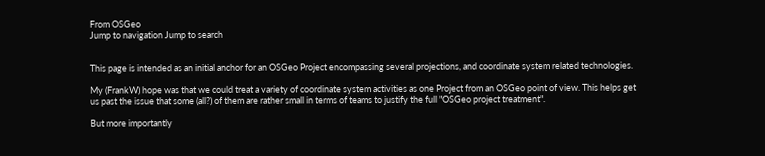From OSGeo
Jump to navigation Jump to search


This page is intended as an initial anchor for an OSGeo Project encompassing several projections, and coordinate system related technologies.

My (FrankW) hope was that we could treat a variety of coordinate system activities as one Project from an OSGeo point of view. This helps get us past the issue that some (all?) of them are rather small in terms of teams to justify the full "OSGeo project treatment".

But more importantly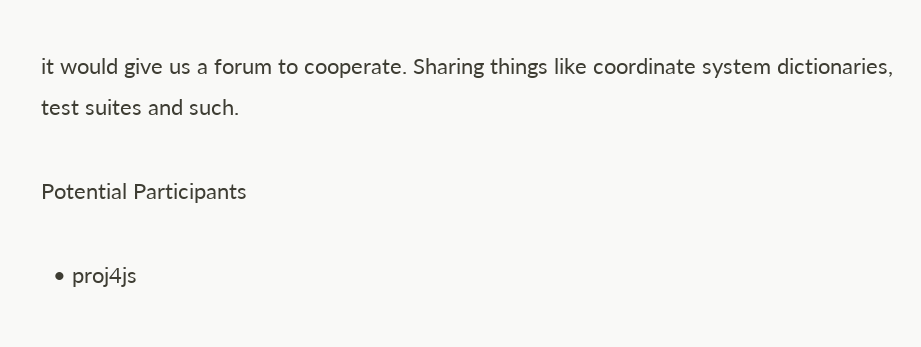it would give us a forum to cooperate. Sharing things like coordinate system dictionaries, test suites and such.

Potential Participants

  • proj4js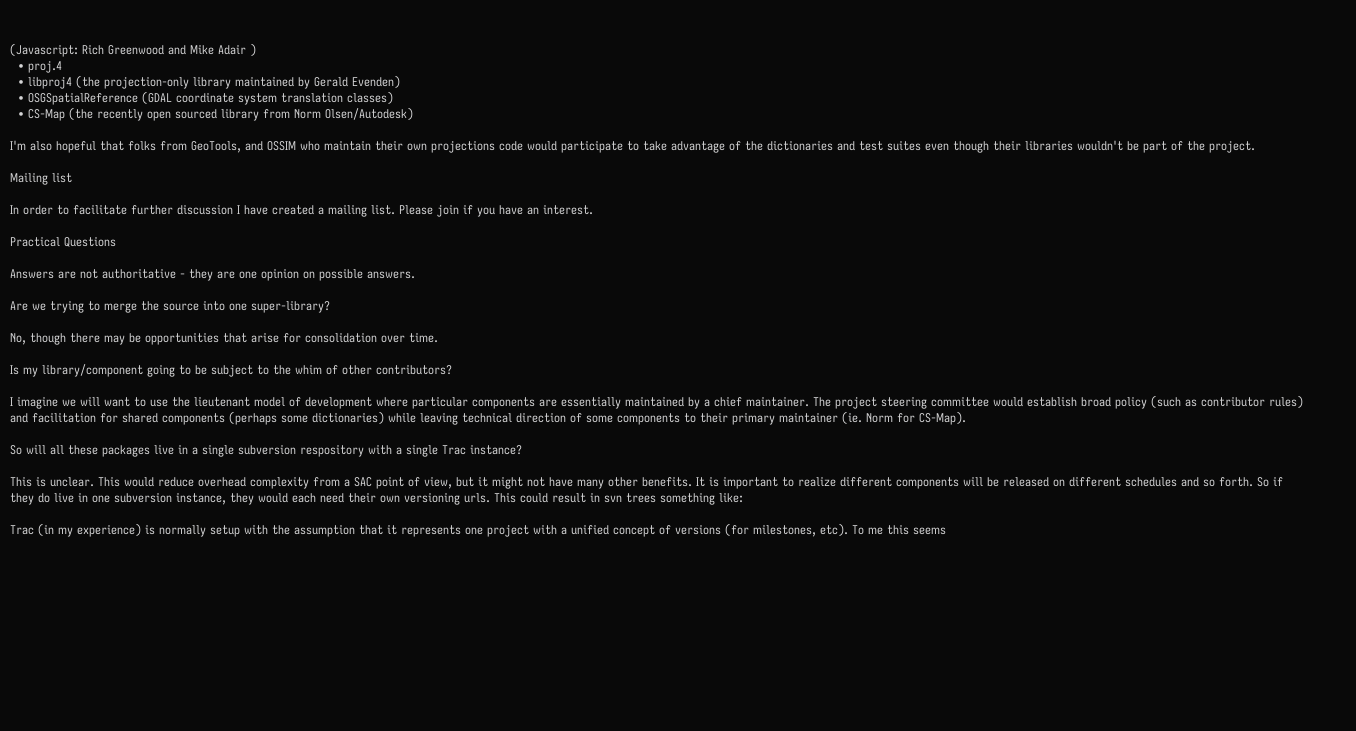(Javascript: Rich Greenwood and Mike Adair )
  • proj.4
  • libproj4 (the projection-only library maintained by Gerald Evenden)
  • OSGSpatialReference (GDAL coordinate system translation classes)
  • CS-Map (the recently open sourced library from Norm Olsen/Autodesk)

I'm also hopeful that folks from GeoTools, and OSSIM who maintain their own projections code would participate to take advantage of the dictionaries and test suites even though their libraries wouldn't be part of the project.

Mailing list

In order to facilitate further discussion I have created a mailing list. Please join if you have an interest.

Practical Questions

Answers are not authoritative - they are one opinion on possible answers.

Are we trying to merge the source into one super-library?

No, though there may be opportunities that arise for consolidation over time.

Is my library/component going to be subject to the whim of other contributors?

I imagine we will want to use the lieutenant model of development where particular components are essentially maintained by a chief maintainer. The project steering committee would establish broad policy (such as contributor rules) and facilitation for shared components (perhaps some dictionaries) while leaving technical direction of some components to their primary maintainer (ie. Norm for CS-Map).

So will all these packages live in a single subversion respository with a single Trac instance?

This is unclear. This would reduce overhead complexity from a SAC point of view, but it might not have many other benefits. It is important to realize different components will be released on different schedules and so forth. So if they do live in one subversion instance, they would each need their own versioning urls. This could result in svn trees something like:

Trac (in my experience) is normally setup with the assumption that it represents one project with a unified concept of versions (for milestones, etc). To me this seems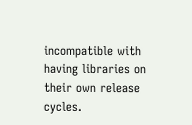incompatible with having libraries on their own release cycles.